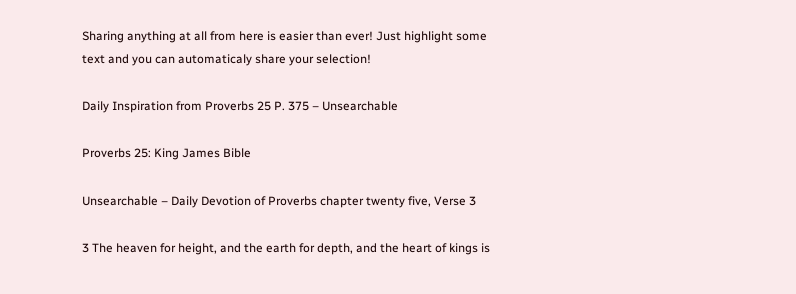Sharing anything at all from here is easier than ever! Just highlight some text and you can automaticaly share your selection!

Daily Inspiration from Proverbs 25 P. 375 – Unsearchable

Proverbs 25: King James Bible

Unsearchable – Daily Devotion of Proverbs chapter twenty five, Verse 3

3 The heaven for height, and the earth for depth, and the heart of kings is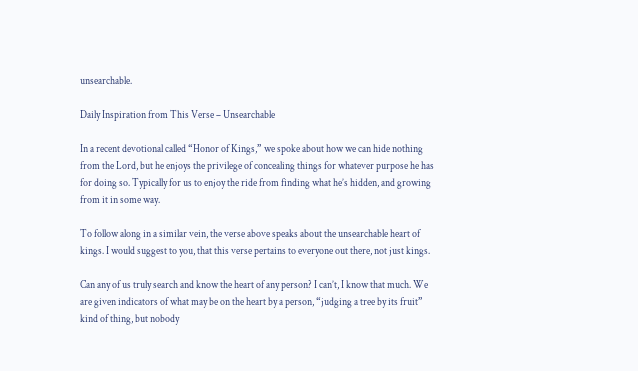unsearchable.

Daily Inspiration from This Verse – Unsearchable

In a recent devotional called “Honor of Kings,” we spoke about how we can hide nothing from the Lord, but he enjoys the privilege of concealing things for whatever purpose he has for doing so. Typically for us to enjoy the ride from finding what he’s hidden, and growing from it in some way.

To follow along in a similar vein, the verse above speaks about the unsearchable heart of kings. I would suggest to you, that this verse pertains to everyone out there, not just kings.

Can any of us truly search and know the heart of any person? I can’t, I know that much. We are given indicators of what may be on the heart by a person, “judging a tree by its fruit” kind of thing, but nobody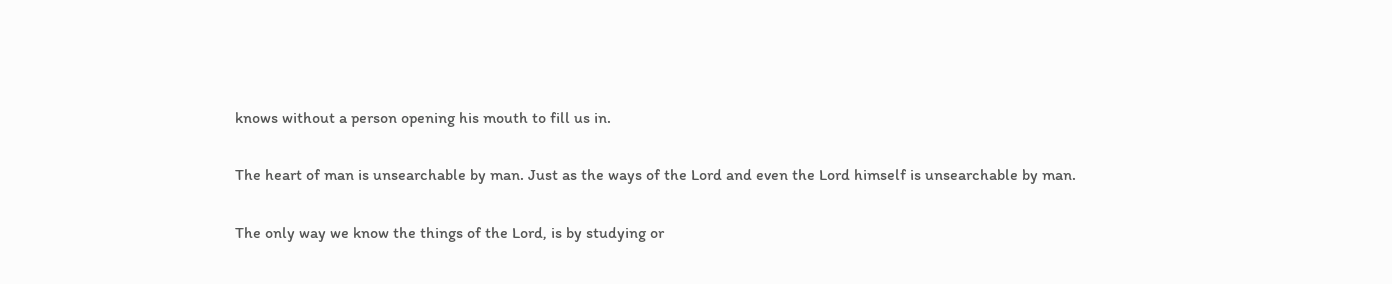knows without a person opening his mouth to fill us in.

The heart of man is unsearchable by man. Just as the ways of the Lord and even the Lord himself is unsearchable by man.

The only way we know the things of the Lord, is by studying or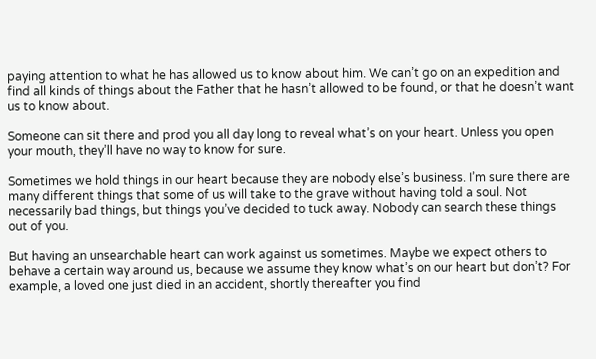paying attention to what he has allowed us to know about him. We can’t go on an expedition and find all kinds of things about the Father that he hasn’t allowed to be found, or that he doesn’t want us to know about.

Someone can sit there and prod you all day long to reveal what’s on your heart. Unless you open your mouth, they’ll have no way to know for sure.

Sometimes we hold things in our heart because they are nobody else’s business. I’m sure there are many different things that some of us will take to the grave without having told a soul. Not necessarily bad things, but things you’ve decided to tuck away. Nobody can search these things out of you.

But having an unsearchable heart can work against us sometimes. Maybe we expect others to behave a certain way around us, because we assume they know what’s on our heart but don’t? For example, a loved one just died in an accident, shortly thereafter you find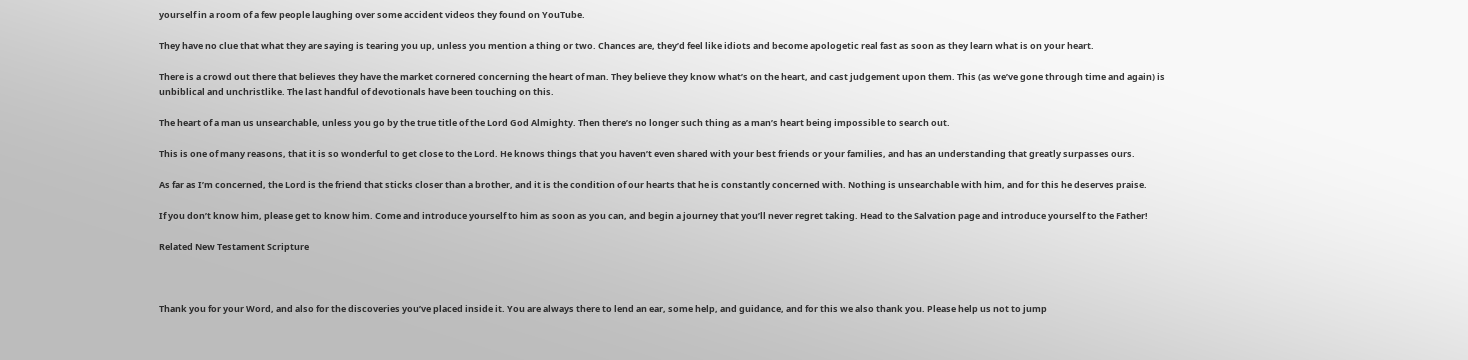yourself in a room of a few people laughing over some accident videos they found on YouTube.

They have no clue that what they are saying is tearing you up, unless you mention a thing or two. Chances are, they’d feel like idiots and become apologetic real fast as soon as they learn what is on your heart.

There is a crowd out there that believes they have the market cornered concerning the heart of man. They believe they know what’s on the heart, and cast judgement upon them. This (as we’ve gone through time and again) is unbiblical and unchristlike. The last handful of devotionals have been touching on this.

The heart of a man us unsearchable, unless you go by the true title of the Lord God Almighty. Then there’s no longer such thing as a man’s heart being impossible to search out.

This is one of many reasons, that it is so wonderful to get close to the Lord. He knows things that you haven’t even shared with your best friends or your families, and has an understanding that greatly surpasses ours.

As far as I’m concerned, the Lord is the friend that sticks closer than a brother, and it is the condition of our hearts that he is constantly concerned with. Nothing is unsearchable with him, and for this he deserves praise.

If you don’t know him, please get to know him. Come and introduce yourself to him as soon as you can, and begin a journey that you’ll never regret taking. Head to the Salvation page and introduce yourself to the Father!

Related New Testament Scripture



Thank you for your Word, and also for the discoveries you’ve placed inside it. You are always there to lend an ear, some help, and guidance, and for this we also thank you. Please help us not to jump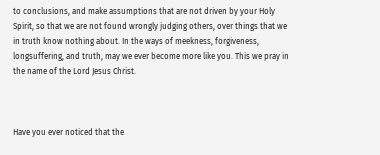to conclusions, and make assumptions that are not driven by your Holy Spirit, so that we are not found wrongly judging others, over things that we in truth know nothing about. In the ways of meekness, forgiveness, longsuffering, and truth, may we ever become more like you. This we pray in the name of the Lord Jesus Christ.



Have you ever noticed that the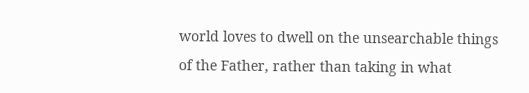world loves to dwell on the unsearchable things of the Father, rather than taking in what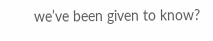we’ve been given to know?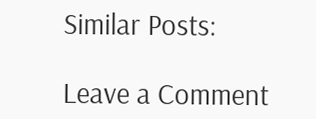Similar Posts:

Leave a Comment